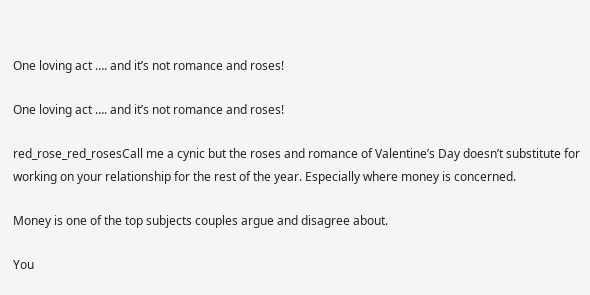One loving act …. and it’s not romance and roses!

One loving act …. and it’s not romance and roses!

red_rose_red_rosesCall me a cynic but the roses and romance of Valentine’s Day doesn’t substitute for working on your relationship for the rest of the year. Especially where money is concerned.

Money is one of the top subjects couples argue and disagree about.

You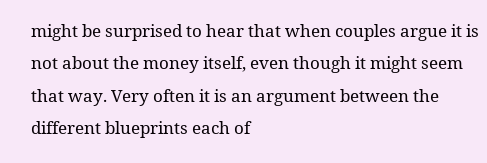might be surprised to hear that when couples argue it is not about the money itself, even though it might seem that way. Very often it is an argument between the different blueprints each of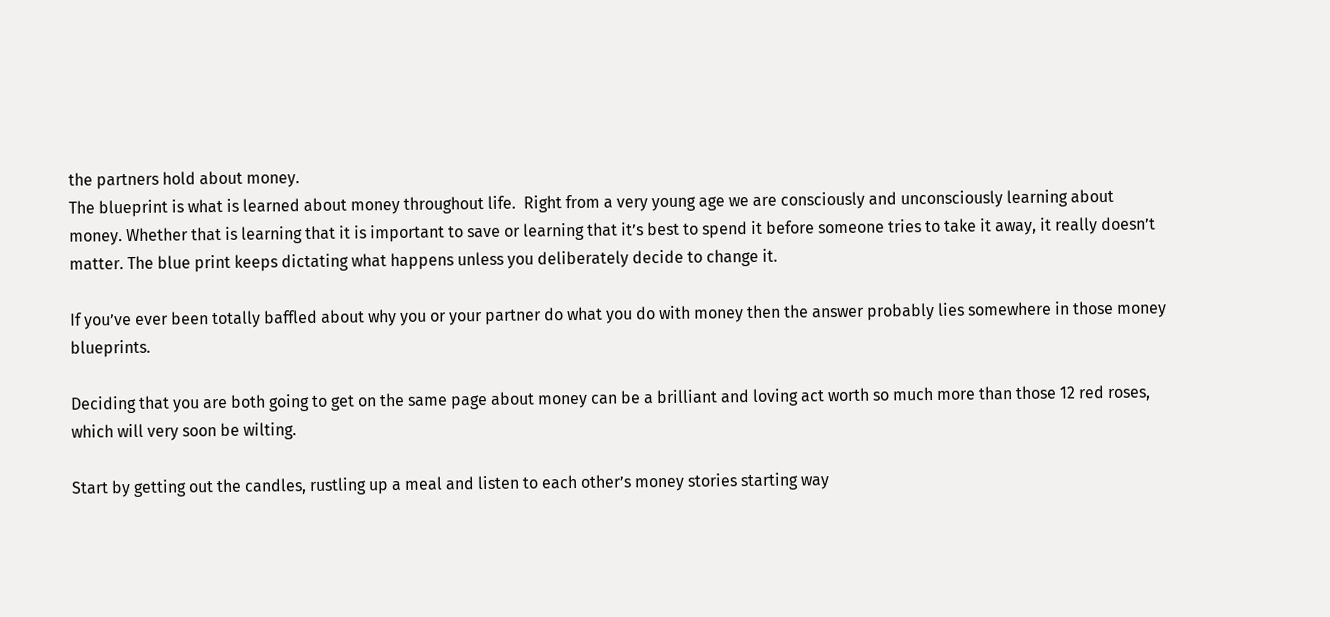the partners hold about money.
The blueprint is what is learned about money throughout life.  Right from a very young age we are consciously and unconsciously learning about money. Whether that is learning that it is important to save or learning that it’s best to spend it before someone tries to take it away, it really doesn’t matter. The blue print keeps dictating what happens unless you deliberately decide to change it.

If you’ve ever been totally baffled about why you or your partner do what you do with money then the answer probably lies somewhere in those money blueprints.

Deciding that you are both going to get on the same page about money can be a brilliant and loving act worth so much more than those 12 red roses, which will very soon be wilting.

Start by getting out the candles, rustling up a meal and listen to each other’s money stories starting way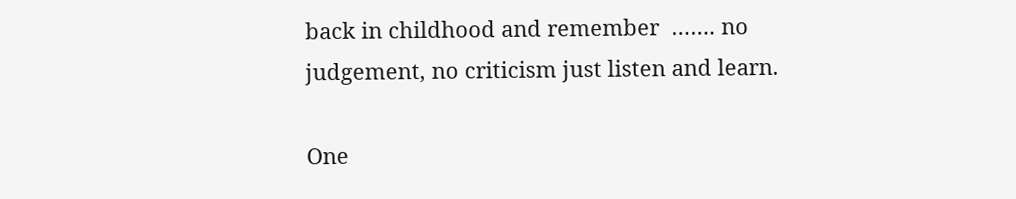back in childhood and remember  ……. no judgement, no criticism just listen and learn.

One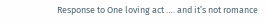Response to One loving act …. and it’s not romance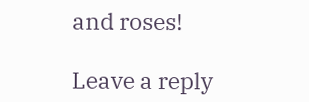and roses!

Leave a reply